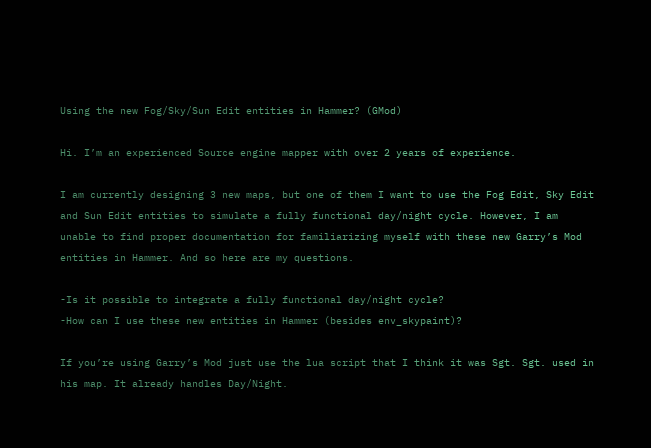Using the new Fog/Sky/Sun Edit entities in Hammer? (GMod)

Hi. I’m an experienced Source engine mapper with over 2 years of experience.

I am currently designing 3 new maps, but one of them I want to use the Fog Edit, Sky Edit and Sun Edit entities to simulate a fully functional day/night cycle. However, I am unable to find proper documentation for familiarizing myself with these new Garry’s Mod entities in Hammer. And so here are my questions.

-Is it possible to integrate a fully functional day/night cycle?
-How can I use these new entities in Hammer (besides env_skypaint)?

If you’re using Garry’s Mod just use the lua script that I think it was Sgt. Sgt. used in his map. It already handles Day/Night.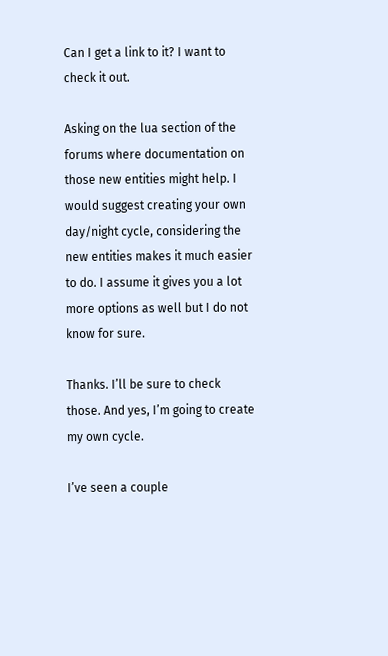Can I get a link to it? I want to check it out.

Asking on the lua section of the forums where documentation on those new entities might help. I would suggest creating your own day/night cycle, considering the new entities makes it much easier to do. I assume it gives you a lot more options as well but I do not know for sure.

Thanks. I’ll be sure to check those. And yes, I’m going to create my own cycle.

I’ve seen a couple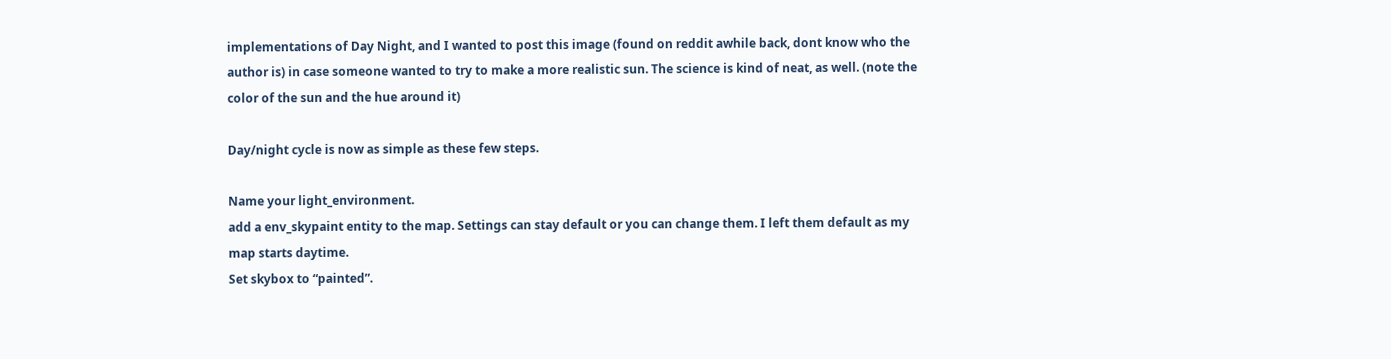implementations of Day Night, and I wanted to post this image (found on reddit awhile back, dont know who the author is) in case someone wanted to try to make a more realistic sun. The science is kind of neat, as well. (note the color of the sun and the hue around it)

Day/night cycle is now as simple as these few steps.

Name your light_environment.
add a env_skypaint entity to the map. Settings can stay default or you can change them. I left them default as my map starts daytime.
Set skybox to “painted”.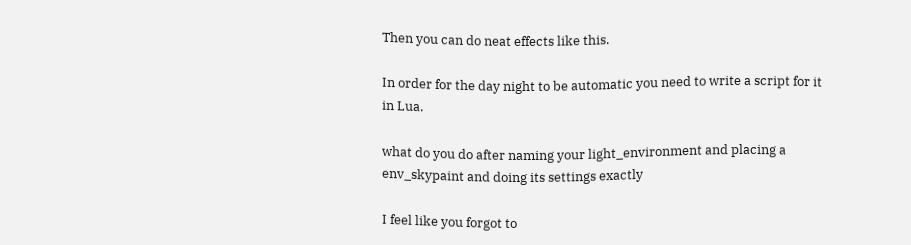Then you can do neat effects like this.

In order for the day night to be automatic you need to write a script for it in Lua.

what do you do after naming your light_environment and placing a env_skypaint and doing its settings exactly

I feel like you forgot to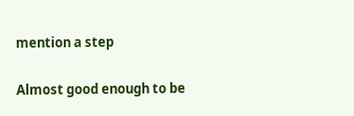mention a step

Almost good enough to be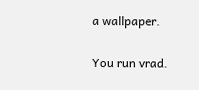a wallpaper.

You run vrad.